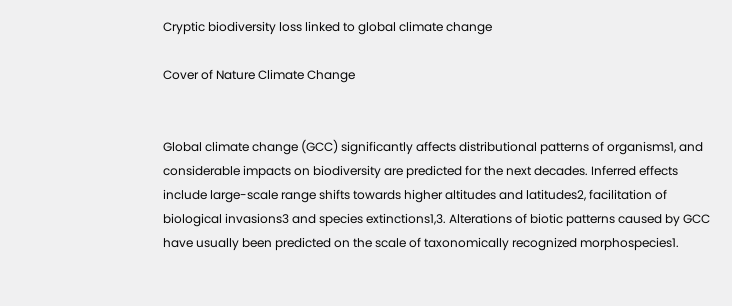Cryptic biodiversity loss linked to global climate change

Cover of Nature Climate Change


Global climate change (GCC) significantly affects distributional patterns of organisms1, and considerable impacts on biodiversity are predicted for the next decades. Inferred effects include large-scale range shifts towards higher altitudes and latitudes2, facilitation of biological invasions3 and species extinctions1,3. Alterations of biotic patterns caused by GCC have usually been predicted on the scale of taxonomically recognized morphospecies1.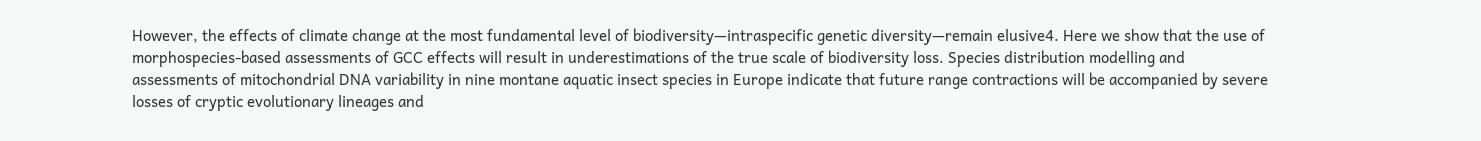However, the effects of climate change at the most fundamental level of biodiversity—intraspecific genetic diversity—remain elusive4. Here we show that the use of morphospecies-based assessments of GCC effects will result in underestimations of the true scale of biodiversity loss. Species distribution modelling and assessments of mitochondrial DNA variability in nine montane aquatic insect species in Europe indicate that future range contractions will be accompanied by severe losses of cryptic evolutionary lineages and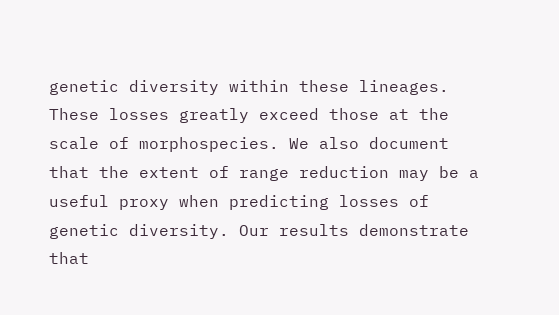genetic diversity within these lineages. These losses greatly exceed those at the scale of morphospecies. We also document that the extent of range reduction may be a useful proxy when predicting losses of genetic diversity. Our results demonstrate that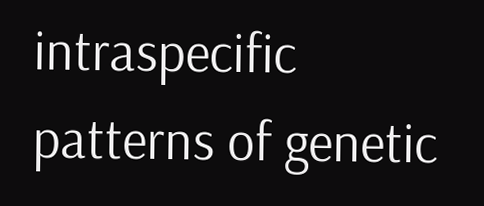intraspecific patterns of genetic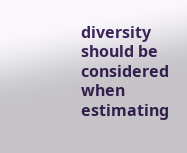diversity should be considered when estimating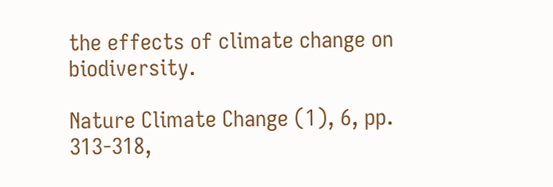the effects of climate change on biodiversity.

Nature Climate Change (1), 6, pp. 313-318,